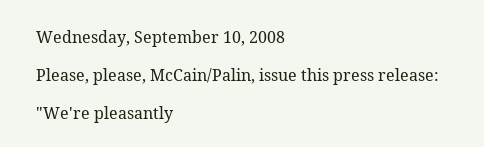Wednesday, September 10, 2008

Please, please, McCain/Palin, issue this press release:

"We're pleasantly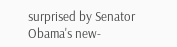surprised by Senator Obama's new-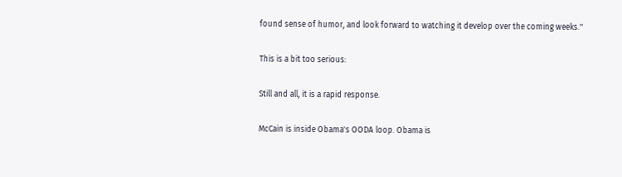found sense of humor, and look forward to watching it develop over the coming weeks."

This is a bit too serious:

Still and all, it is a rapid response.

McCain is inside Obama's OODA loop. Obama is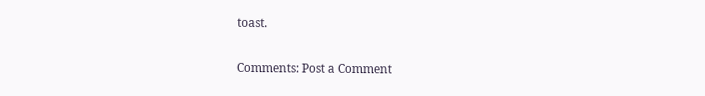toast.

Comments: Post a Comment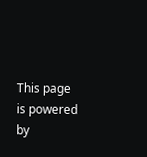This page is powered by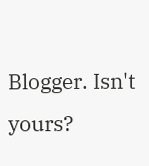Blogger. Isn't yours?